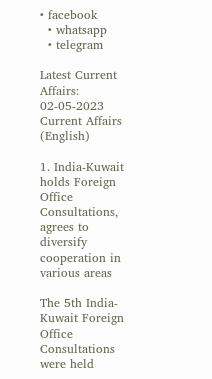• facebook
  • whatsapp
  • telegram

Latest Current Affairs: 02-05-2023 Current Affairs (English)

1. India-Kuwait holds Foreign Office Consultations, agrees to diversify cooperation in various areas

The 5th India-Kuwait Foreign Office Consultations were held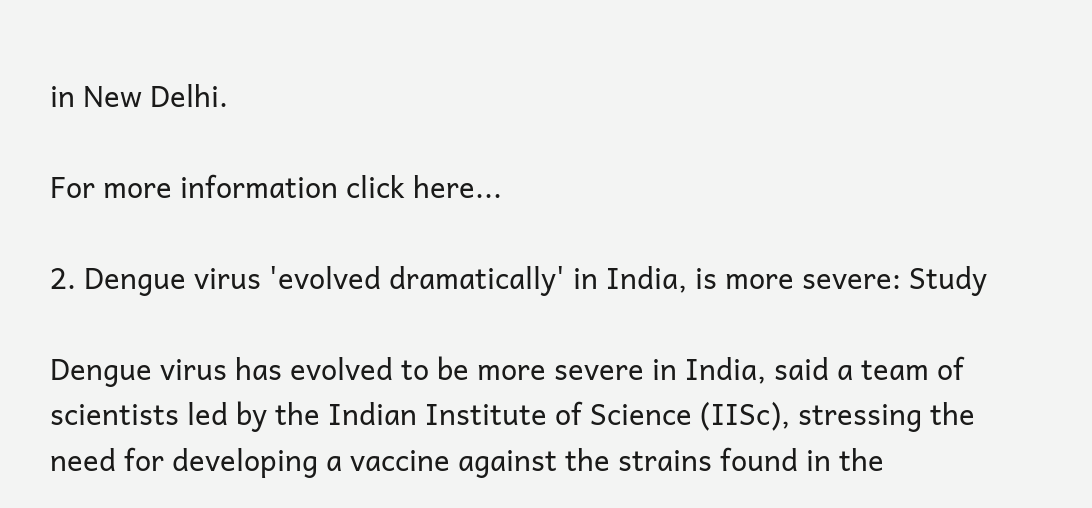in New Delhi.

For more information click here...

2. Dengue virus 'evolved dramatically' in India, is more severe: Study

Dengue virus has evolved to be more severe in India, said a team of scientists led by the Indian Institute of Science (IISc), stressing the need for developing a vaccine against the strains found in the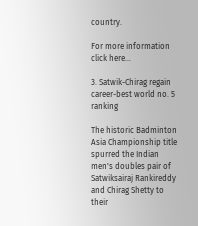country.

For more information click here...

3. Satwik-Chirag regain career-best world no. 5 ranking

The historic Badminton Asia Championship title spurred the Indian men's doubles pair of Satwiksairaj Rankireddy and Chirag Shetty to their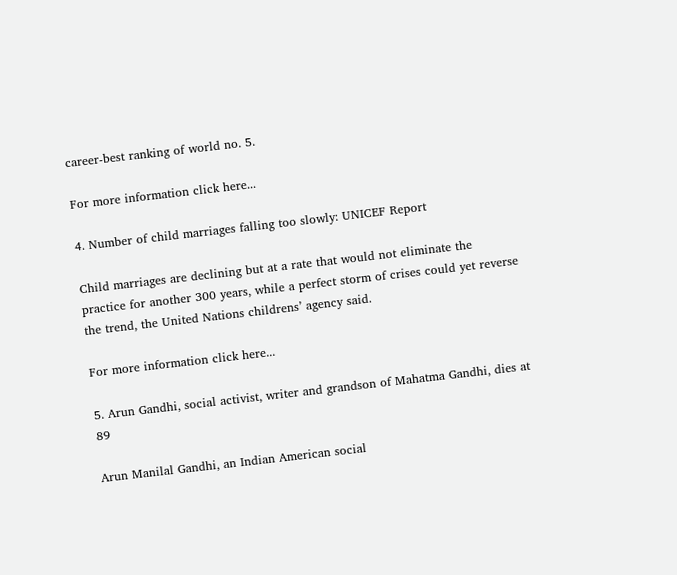career-best ranking of world no. 5.

For more information click here...

4. Number of child marriages falling too slowly: UNICEF Report

Child marriages are declining but at a rate that would not eliminate the practice for another 300 years, while a perfect storm of crises could yet reverse the trend, the United Nations childrens’ agency said.

For more information click here...

5. Arun Gandhi, social activist, writer and grandson of Mahatma Gandhi, dies at 89

Arun Manilal Gandhi, an Indian American social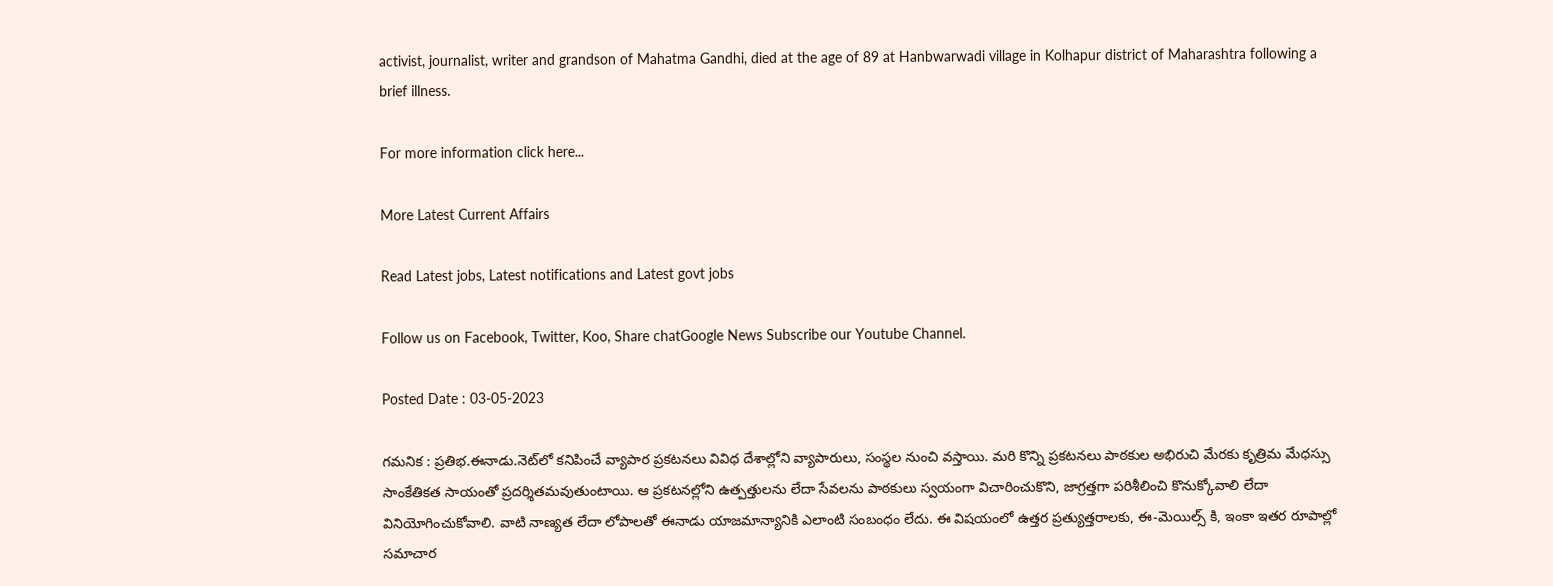activist, journalist, writer and grandson of Mahatma Gandhi, died at the age of 89 at Hanbwarwadi village in Kolhapur district of Maharashtra following a brief illness.

For more information click here...

More Latest Current Affairs

Read Latest jobs, Latest notifications and Latest govt jobs

Follow us on Facebook, Twitter, Koo, Share chatGoogle News Subscribe our Youtube Channel.

Posted Date : 03-05-2023

గమనిక : ప్రతిభ.ఈనాడు.నెట్‌లో కనిపించే వ్యాపార ప్రకటనలు వివిధ దేశాల్లోని వ్యాపారులు, సంస్థల నుంచి వస్తాయి. మరి కొన్ని ప్రకటనలు పాఠకుల అభిరుచి మేరకు కృత్రిమ మేధస్సు సాంకేతికత సాయంతో ప్రదర్శితమవుతుంటాయి. ఆ ప్రకటనల్లోని ఉత్పత్తులను లేదా సేవలను పాఠకులు స్వయంగా విచారించుకొని, జాగ్రత్తగా పరిశీలించి కొనుక్కోవాలి లేదా వినియోగించుకోవాలి. వాటి నాణ్యత లేదా లోపాలతో ఈనాడు యాజమాన్యానికి ఎలాంటి సంబంధం లేదు. ఈ విషయంలో ఉత్తర ప్రత్యుత్తరాలకు, ఈ-మెయిల్స్ కి, ఇంకా ఇతర రూపాల్లో సమాచార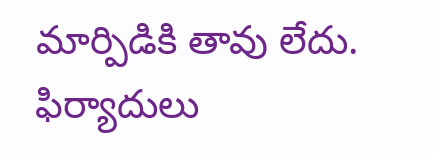మార్పిడికి తావు లేదు. ఫిర్యాదులు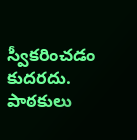స్వీకరించడం కుదరదు. పాఠకులు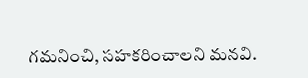గమనించి, సహకరించాలని మనవి.